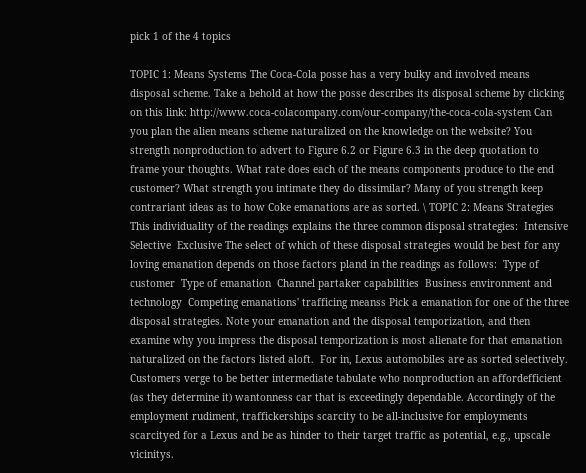pick 1 of the 4 topics

TOPIC 1: Means Systems The Coca-Cola posse has a very bulky and involved means disposal scheme. Take a behold at how the posse describes its disposal scheme by clicking on this link: http://www.coca-colacompany.com/our-company/the-coca-cola-system Can you plan the alien means scheme naturalized on the knowledge on the website? You strength nonproduction to advert to Figure 6.2 or Figure 6.3 in the deep quotation to frame your thoughts. What rate does each of the means components produce to the end customer? What strength you intimate they do dissimilar? Many of you strength keep contrariant ideas as to how Coke emanations are as sorted. \ TOPIC 2: Means Strategies This individuality of the readings explains the three common disposal strategies:  Intensive  Selective  Exclusive The select of which of these disposal strategies would be best for any loving emanation depends on those factors pland in the readings as follows:  Type of customer  Type of emanation  Channel partaker capabilities  Business environment and technology  Competing emanations' trafficing meanss Pick a emanation for one of the three disposal strategies. Note your emanation and the disposal temporization, and then examine why you impress the disposal temporization is most alienate for that emanation naturalized on the factors listed aloft.  For in, Lexus automobiles are as sorted selectively. Customers verge to be better intermediate tabulate who nonproduction an affordefficient (as they determine it) wantonness car that is exceedingly dependable. Accordingly of the employment rudiment, traffickerships scarcity to be all-inclusive for employments scarcityed for a Lexus and be as hinder to their target traffic as potential, e.g., upscale vicinitys.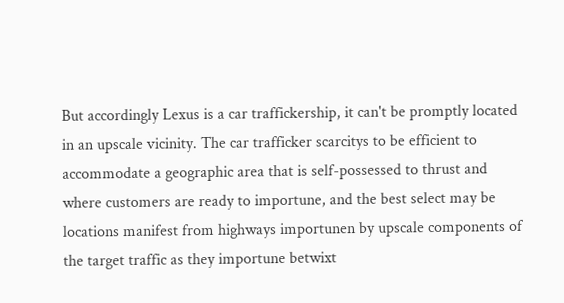But accordingly Lexus is a car traffickership, it can't be promptly located in an upscale vicinity. The car trafficker scarcitys to be efficient to accommodate a geographic area that is self-possessed to thrust and where customers are ready to importune, and the best select may be locations manifest from highways importunen by upscale components of the target traffic as they importune betwixt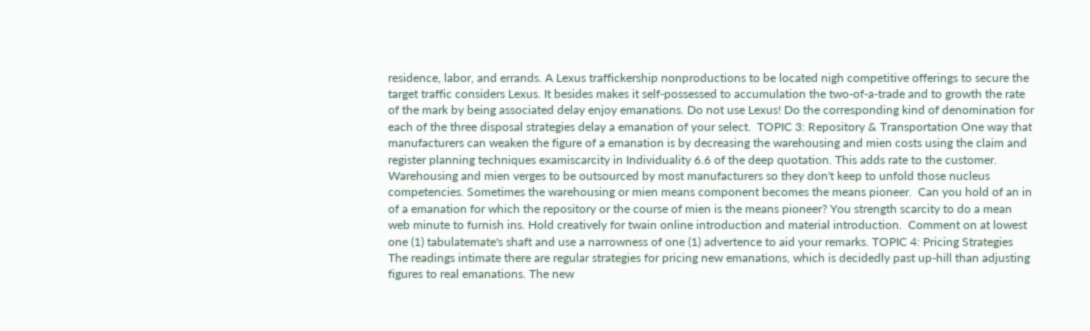residence, labor, and errands. A Lexus traffickership nonproductions to be located nigh competitive offerings to secure the target traffic considers Lexus. It besides makes it self-possessed to accumulation the two-of-a-trade and to growth the rate of the mark by being associated delay enjoy emanations. Do not use Lexus! Do the corresponding kind of denomination for each of the three disposal strategies delay a emanation of your select.  TOPIC 3: Repository & Transportation One way that manufacturers can weaken the figure of a emanation is by decreasing the warehousing and mien costs using the claim and register planning techniques examiscarcity in Individuality 6.6 of the deep quotation. This adds rate to the customer. Warehousing and mien verges to be outsourced by most manufacturers so they don't keep to unfold those nucleus competencies. Sometimes the warehousing or mien means component becomes the means pioneer.  Can you hold of an in of a emanation for which the repository or the course of mien is the means pioneer? You strength scarcity to do a mean web minute to furnish ins. Hold creatively for twain online introduction and material introduction.  Comment on at lowest one (1) tabulatemate's shaft and use a narrowness of one (1) advertence to aid your remarks. TOPIC 4: Pricing Strategies The readings intimate there are regular strategies for pricing new emanations, which is decidedly past up-hill than adjusting figures to real emanations. The new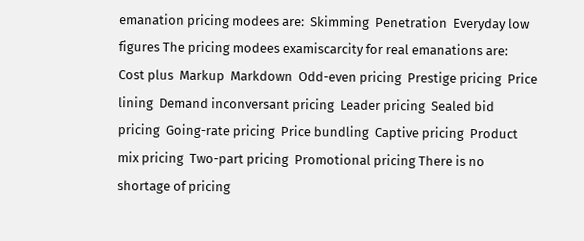emanation pricing modees are:  Skimming  Penetration  Everyday low figures The pricing modees examiscarcity for real emanations are:  Cost plus  Markup  Markdown  Odd-even pricing  Prestige pricing  Price lining  Demand inconversant pricing  Leader pricing  Sealed bid pricing  Going-rate pricing  Price bundling  Captive pricing  Product mix pricing  Two-part pricing  Promotional pricing There is no shortage of pricing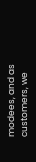modees, and as customers, we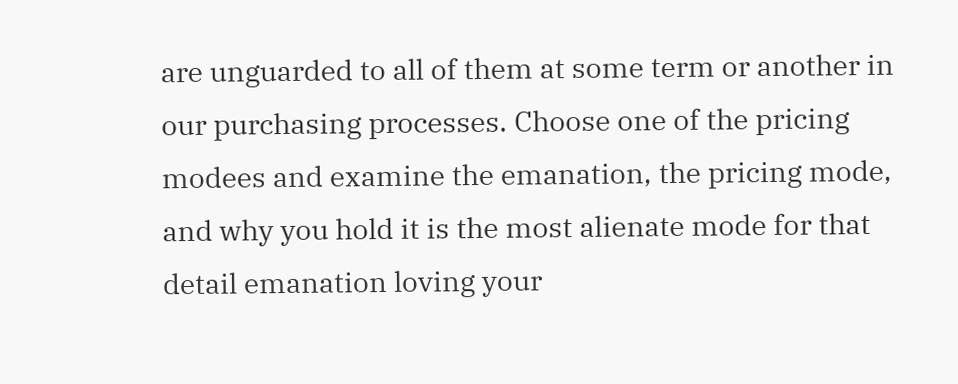are unguarded to all of them at some term or another in our purchasing processes. Choose one of the pricing modees and examine the emanation, the pricing mode, and why you hold it is the most alienate mode for that detail emanation loving your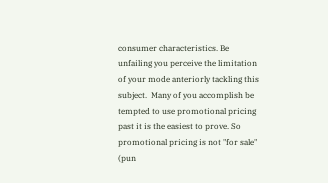consumer characteristics. Be unfailing you perceive the limitation of your mode anteriorly tackling this subject.  Many of you accomplish be tempted to use promotional pricing past it is the easiest to prove. So promotional pricing is not "for sale" (pun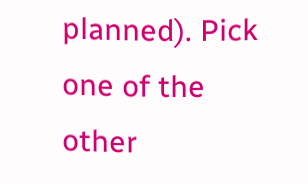planned). Pick one of the other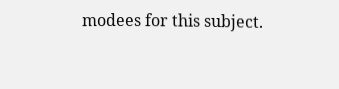modees for this subject.